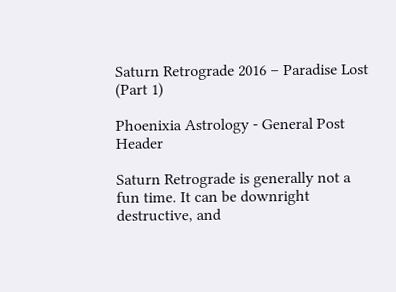Saturn Retrograde 2016 – Paradise Lost (Part 1)

Phoenixia Astrology - General Post Header

Saturn Retrograde is generally not a fun time. It can be downright destructive, and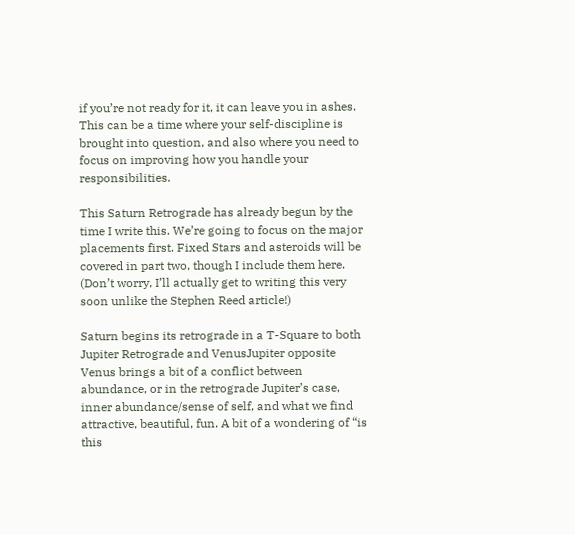if you’re not ready for it, it can leave you in ashes. This can be a time where your self-discipline is brought into question, and also where you need to focus on improving how you handle your responsibilities.

This Saturn Retrograde has already begun by the time I write this. We’re going to focus on the major placements first. Fixed Stars and asteroids will be covered in part two, though I include them here. (Don’t worry, I’ll actually get to writing this very soon unlike the Stephen Reed article!)

Saturn begins its retrograde in a T-Square to both Jupiter Retrograde and VenusJupiter opposite Venus brings a bit of a conflict between abundance, or in the retrograde Jupiter’s case, inner abundance/sense of self, and what we find attractive, beautiful, fun. A bit of a wondering of “is this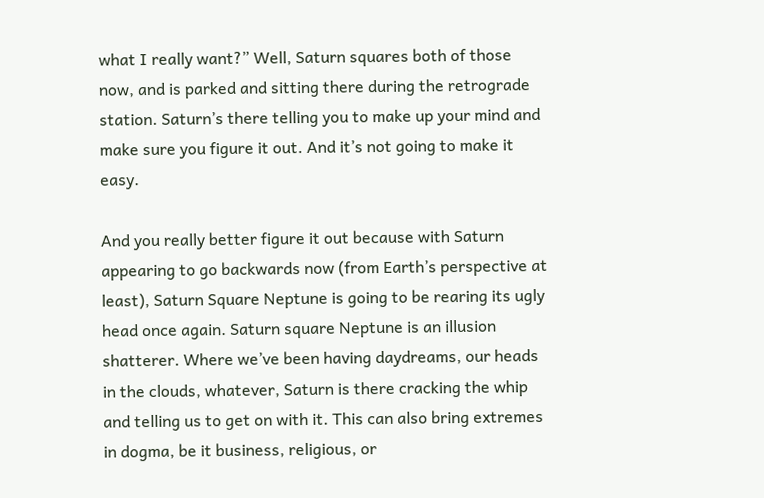what I really want?” Well, Saturn squares both of those now, and is parked and sitting there during the retrograde station. Saturn’s there telling you to make up your mind and make sure you figure it out. And it’s not going to make it easy.

And you really better figure it out because with Saturn appearing to go backwards now (from Earth’s perspective at least), Saturn Square Neptune is going to be rearing its ugly head once again. Saturn square Neptune is an illusion shatterer. Where we’ve been having daydreams, our heads in the clouds, whatever, Saturn is there cracking the whip and telling us to get on with it. This can also bring extremes in dogma, be it business, religious, or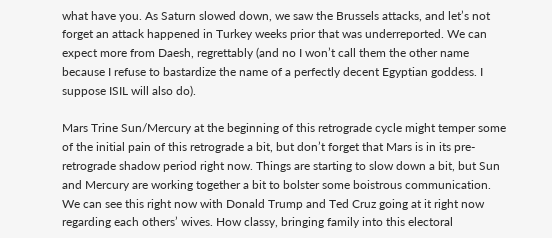what have you. As Saturn slowed down, we saw the Brussels attacks, and let’s not forget an attack happened in Turkey weeks prior that was underreported. We can expect more from Daesh, regrettably (and no I won’t call them the other name because I refuse to bastardize the name of a perfectly decent Egyptian goddess. I suppose ISIL will also do).

Mars Trine Sun/Mercury at the beginning of this retrograde cycle might temper some of the initial pain of this retrograde a bit, but don’t forget that Mars is in its pre-retrograde shadow period right now. Things are starting to slow down a bit, but Sun and Mercury are working together a bit to bolster some boistrous communication. We can see this right now with Donald Trump and Ted Cruz going at it right now regarding each others’ wives. How classy, bringing family into this electoral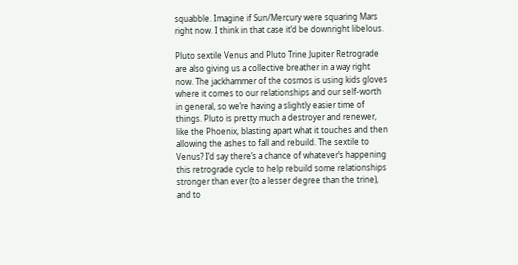squabble. Imagine if Sun/Mercury were squaring Mars right now. I think in that case it’d be downright libelous.

Pluto sextile Venus and Pluto Trine Jupiter Retrograde are also giving us a collective breather in a way right now. The jackhammer of the cosmos is using kids gloves where it comes to our relationships and our self-worth in general, so we’re having a slightly easier time of things. Pluto is pretty much a destroyer and renewer, like the Phoenix, blasting apart what it touches and then allowing the ashes to fall and rebuild. The sextile to Venus? I’d say there’s a chance of whatever’s happening this retrograde cycle to help rebuild some relationships stronger than ever (to a lesser degree than the trine), and to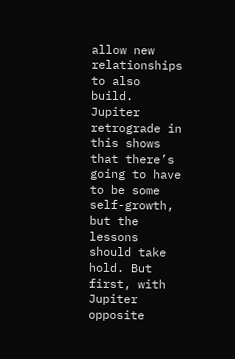allow new relationships to also build. Jupiter retrograde in this shows that there’s going to have to be some self-growth, but the lessons should take hold. But first, with Jupiter opposite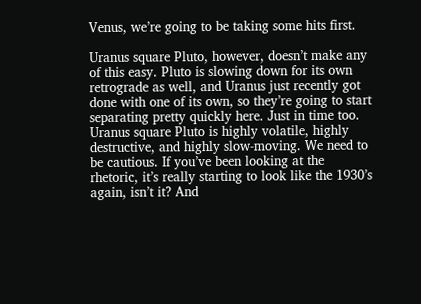Venus, we’re going to be taking some hits first.

Uranus square Pluto, however, doesn’t make any of this easy. Pluto is slowing down for its own retrograde as well, and Uranus just recently got done with one of its own, so they’re going to start separating pretty quickly here. Just in time too. Uranus square Pluto is highly volatile, highly destructive, and highly slow-moving. We need to be cautious. If you’ve been looking at the rhetoric, it’s really starting to look like the 1930’s again, isn’t it? And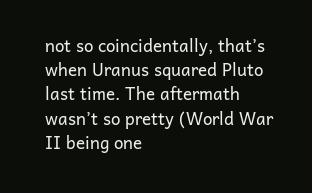not so coincidentally, that’s when Uranus squared Pluto last time. The aftermath wasn’t so pretty (World War II being one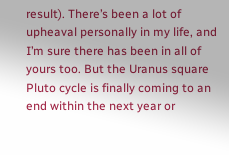result). There’s been a lot of upheaval personally in my life, and I’m sure there has been in all of yours too. But the Uranus square Pluto cycle is finally coming to an end within the next year or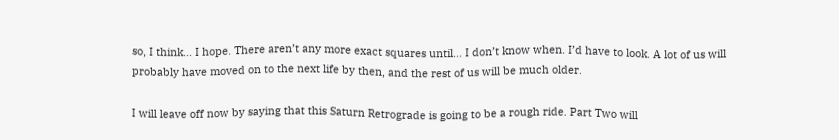so, I think… I hope. There aren’t any more exact squares until… I don’t know when. I’d have to look. A lot of us will probably have moved on to the next life by then, and the rest of us will be much older.

I will leave off now by saying that this Saturn Retrograde is going to be a rough ride. Part Two will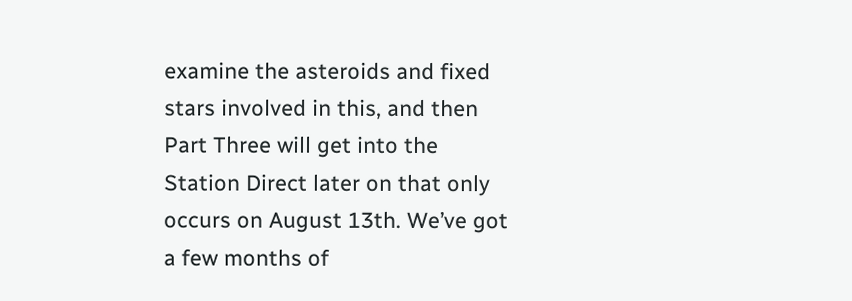examine the asteroids and fixed stars involved in this, and then Part Three will get into the Station Direct later on that only occurs on August 13th. We’ve got a few months of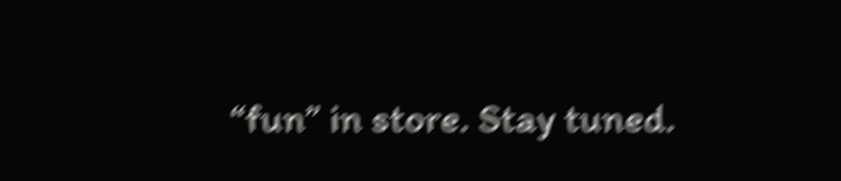“fun” in store. Stay tuned.